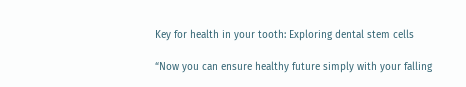Key for health in your tooth: Exploring dental stem cells

“Now you can ensure healthy future simply with your falling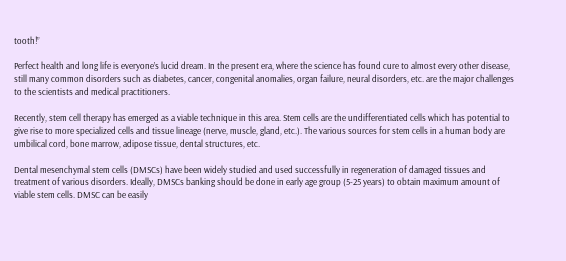tooth!”

Perfect health and long life is everyone’s lucid dream. In the present era, where the science has found cure to almost every other disease, still many common disorders such as diabetes, cancer, congenital anomalies, organ failure, neural disorders, etc. are the major challenges to the scientists and medical practitioners.

Recently, stem cell therapy has emerged as a viable technique in this area. Stem cells are the undifferentiated cells which has potential to give rise to more specialized cells and tissue lineage (nerve, muscle, gland, etc.). The various sources for stem cells in a human body are umbilical cord, bone marrow, adipose tissue, dental structures, etc.

Dental mesenchymal stem cells (DMSCs) have been widely studied and used successfully in regeneration of damaged tissues and treatment of various disorders. Ideally, DMSCs banking should be done in early age group (5-25 years) to obtain maximum amount of viable stem cells. DMSC can be easily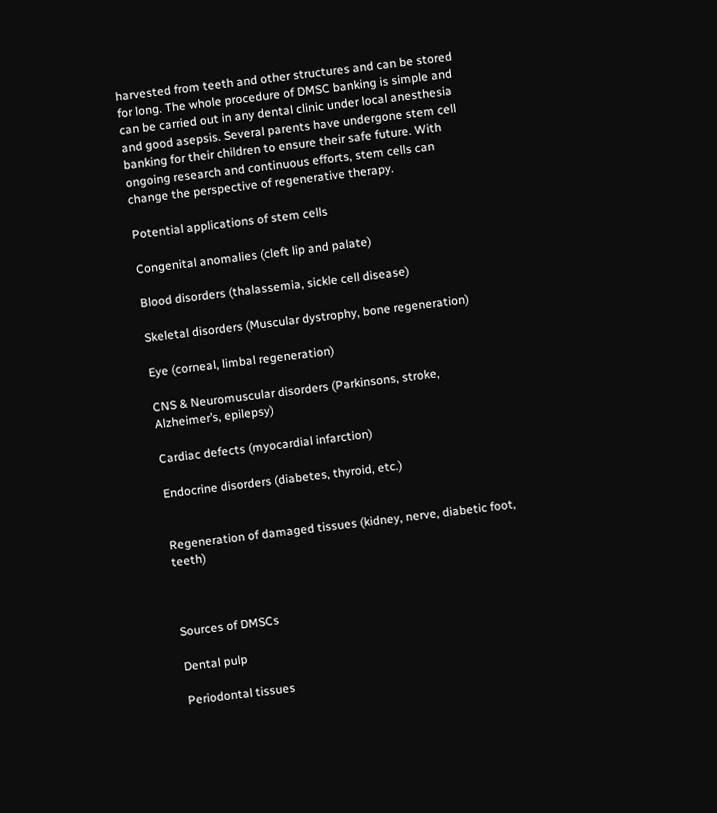harvested from teeth and other structures and can be stored for long. The whole procedure of DMSC banking is simple and can be carried out in any dental clinic under local anesthesia and good asepsis. Several parents have undergone stem cell banking for their children to ensure their safe future. With ongoing research and continuous efforts, stem cells can change the perspective of regenerative therapy.

Potential applications of stem cells

Congenital anomalies (cleft lip and palate)

Blood disorders (thalassemia, sickle cell disease)

Skeletal disorders (Muscular dystrophy, bone regeneration)

Eye (corneal, limbal regeneration)

CNS & Neuromuscular disorders (Parkinsons, stroke, Alzheimer’s, epilepsy)

Cardiac defects (myocardial infarction)

Endocrine disorders (diabetes, thyroid, etc.)


Regeneration of damaged tissues (kidney, nerve, diabetic foot, teeth)



Sources of DMSCs

Dental pulp

Periodontal tissues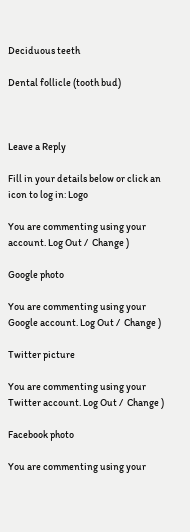Deciduous teeth

Dental follicle (tooth bud)



Leave a Reply

Fill in your details below or click an icon to log in: Logo

You are commenting using your account. Log Out /  Change )

Google photo

You are commenting using your Google account. Log Out /  Change )

Twitter picture

You are commenting using your Twitter account. Log Out /  Change )

Facebook photo

You are commenting using your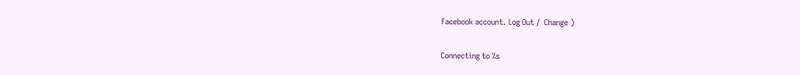Facebook account. Log Out /  Change )

Connecting to %s